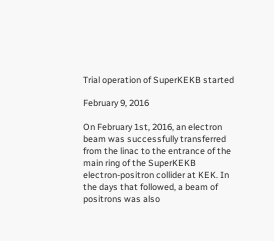Trial operation of SuperKEKB started

February 9, 2016

On February 1st, 2016, an electron beam was successfully transferred from the linac to the entrance of the main ring of the SuperKEKB electron-positron collider at KEK. In the days that followed, a beam of positrons was also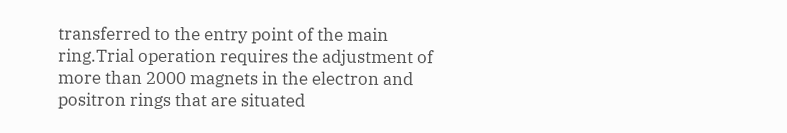transferred to the entry point of the main ring.Trial operation requires the adjustment of more than 2000 magnets in the electron and positron rings that are situated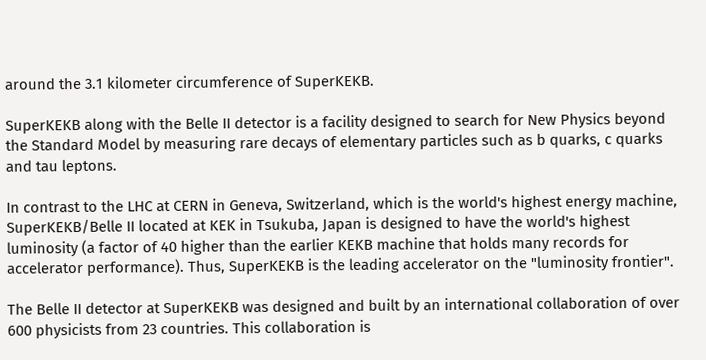around the 3.1 kilometer circumference of SuperKEKB.

SuperKEKB along with the Belle II detector is a facility designed to search for New Physics beyond the Standard Model by measuring rare decays of elementary particles such as b quarks, c quarks and tau leptons.

In contrast to the LHC at CERN in Geneva, Switzerland, which is the world's highest energy machine, SuperKEKB/Belle II located at KEK in Tsukuba, Japan is designed to have the world's highest luminosity (a factor of 40 higher than the earlier KEKB machine that holds many records for accelerator performance). Thus, SuperKEKB is the leading accelerator on the "luminosity frontier".

The Belle II detector at SuperKEKB was designed and built by an international collaboration of over 600 physicists from 23 countries. This collaboration is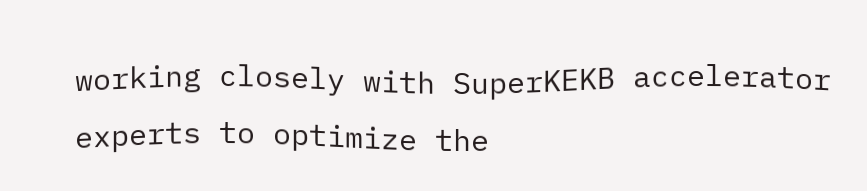working closely with SuperKEKB accelerator experts to optimize the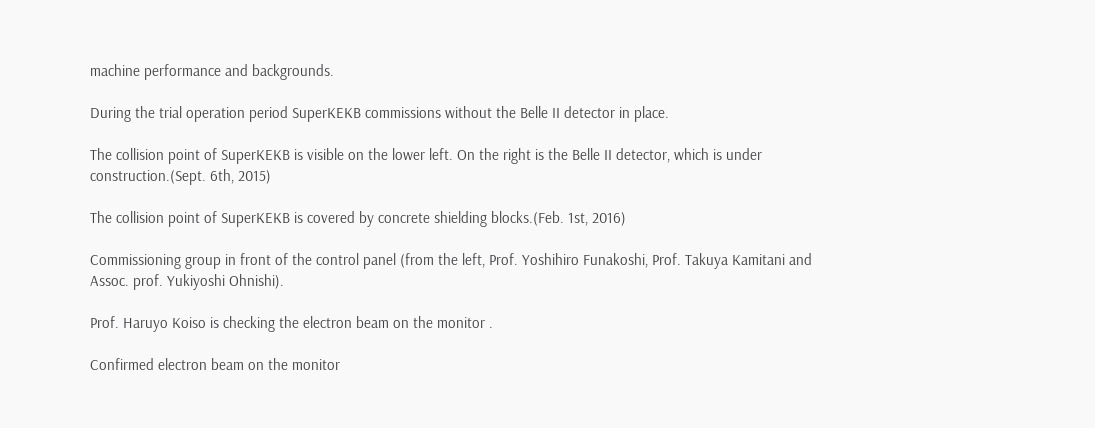machine performance and backgrounds.

During the trial operation period SuperKEKB commissions without the Belle II detector in place.

The collision point of SuperKEKB is visible on the lower left. On the right is the Belle II detector, which is under construction.(Sept. 6th, 2015)

The collision point of SuperKEKB is covered by concrete shielding blocks.(Feb. 1st, 2016)

Commissioning group in front of the control panel (from the left, Prof. Yoshihiro Funakoshi, Prof. Takuya Kamitani and Assoc. prof. Yukiyoshi Ohnishi).

Prof. Haruyo Koiso is checking the electron beam on the monitor .

Confirmed electron beam on the monitor